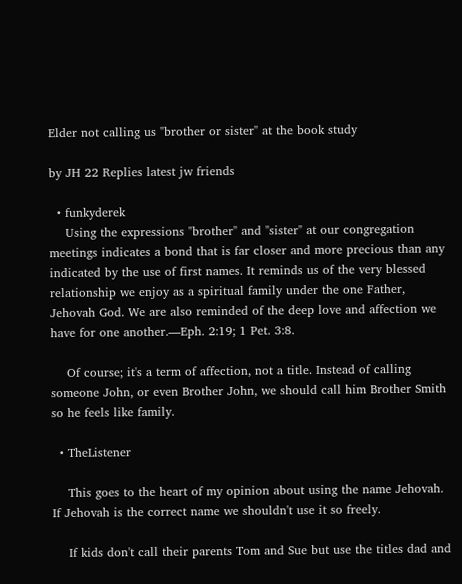Elder not calling us "brother or sister" at the book study

by JH 22 Replies latest jw friends

  • funkyderek
    Using the expressions "brother" and "sister" at our congregation meetings indicates a bond that is far closer and more precious than any indicated by the use of first names. It reminds us of the very blessed relationship we enjoy as a spiritual family under the one Father, Jehovah God. We are also reminded of the deep love and affection we have for one another.—Eph. 2:19; 1 Pet. 3:8.

    Of course; it's a term of affection, not a title. Instead of calling someone John, or even Brother John, we should call him Brother Smith so he feels like family.

  • TheListener

    This goes to the heart of my opinion about using the name Jehovah. If Jehovah is the correct name we shouldn't use it so freely.

    If kids don't call their parents Tom and Sue but use the titles dad and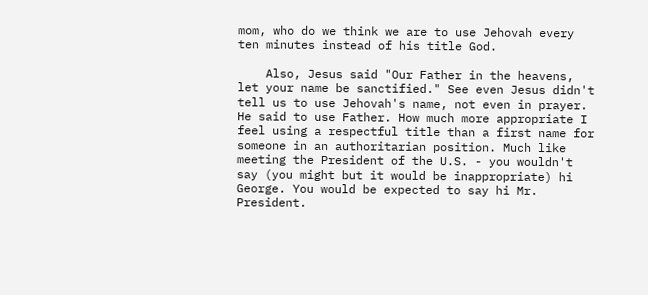mom, who do we think we are to use Jehovah every ten minutes instead of his title God.

    Also, Jesus said "Our Father in the heavens, let your name be sanctified." See even Jesus didn't tell us to use Jehovah's name, not even in prayer. He said to use Father. How much more appropriate I feel using a respectful title than a first name for someone in an authoritarian position. Much like meeting the President of the U.S. - you wouldn't say (you might but it would be inappropriate) hi George. You would be expected to say hi Mr. President.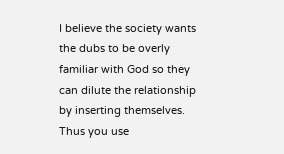I believe the society wants the dubs to be overly familiar with God so they can dilute the relationship by inserting themselves. Thus you use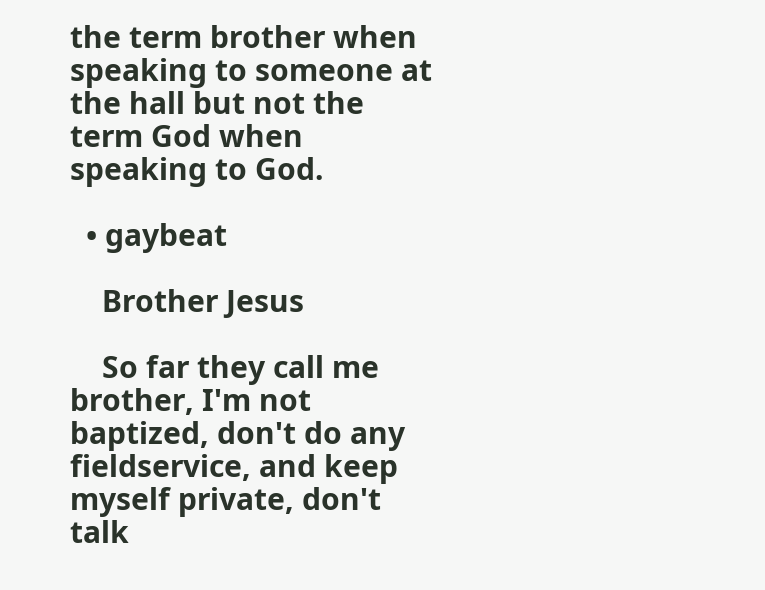the term brother when speaking to someone at the hall but not the term God when speaking to God.

  • gaybeat

    Brother Jesus

    So far they call me brother, I'm not baptized, don't do any fieldservice, and keep myself private, don't talk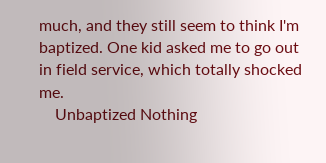much, and they still seem to think I'm baptized. One kid asked me to go out in field service, which totally shocked me.
    Unbaptized Nothing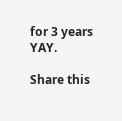for 3 years YAY.

Share this